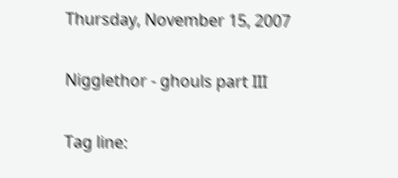Thursday, November 15, 2007

Nigglethor - ghouls part III

Tag line: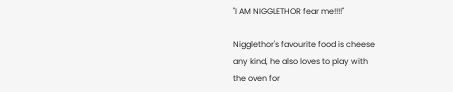"I AM NIGGLETHOR fear me!!!!"

Nigglethor's favourite food is cheese
any kind, he also loves to play with
the oven for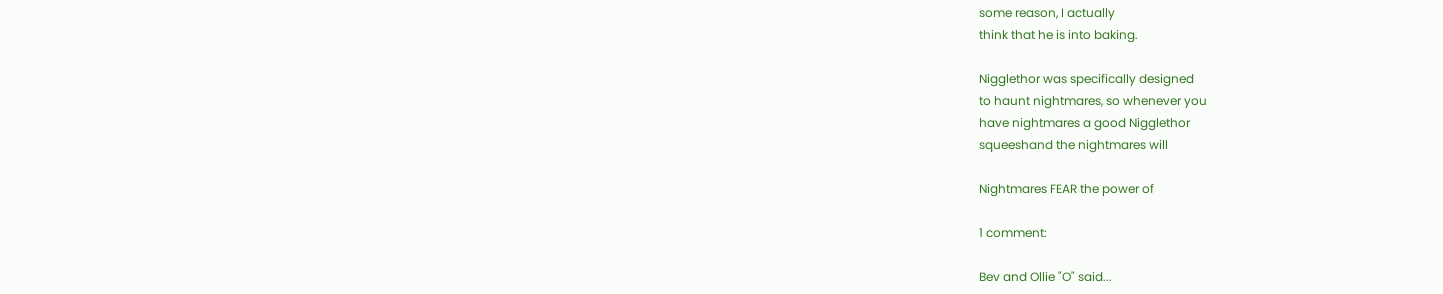some reason, I actually
think that he is into baking.

Nigglethor was specifically designed
to haunt nightmares, so whenever you
have nightmares a good Nigglethor
squeeshand the nightmares will

Nightmares FEAR the power of

1 comment:

Bev and Ollie "O" said...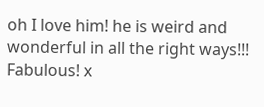oh I love him! he is weird and wonderful in all the right ways!!! Fabulous! x